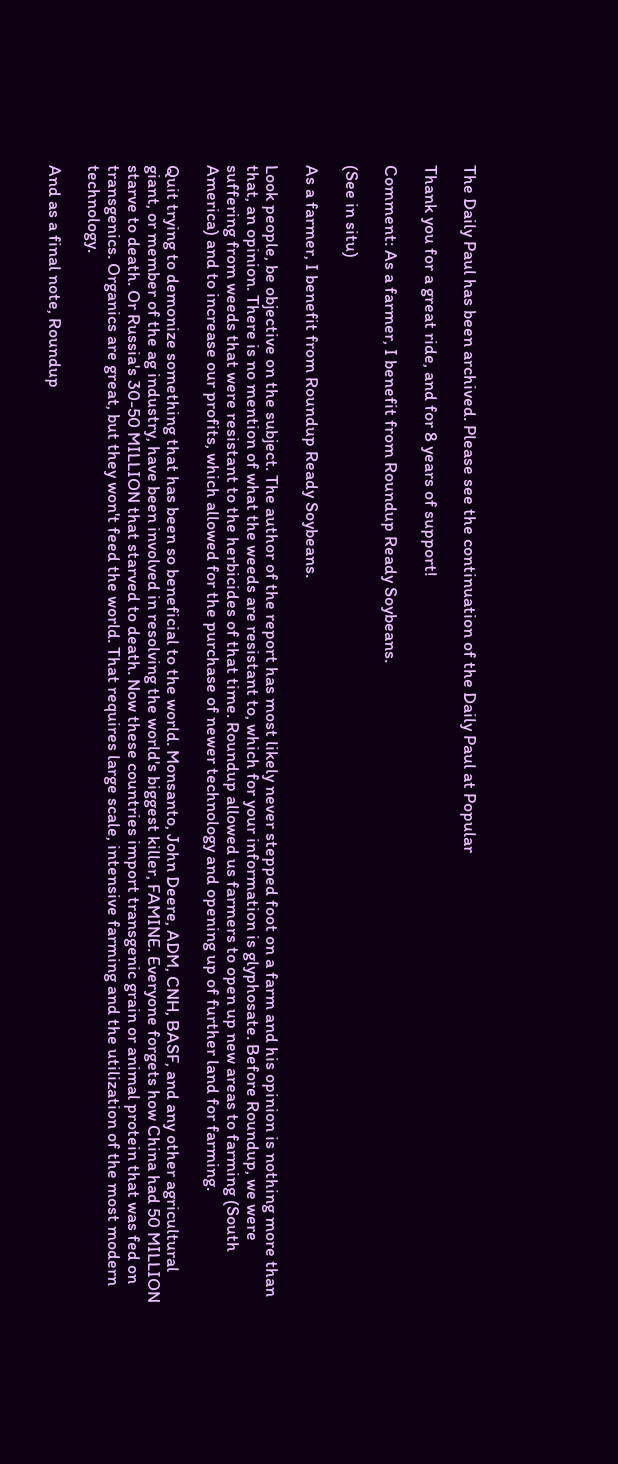The Daily Paul has been archived. Please see the continuation of the Daily Paul at Popular

Thank you for a great ride, and for 8 years of support!

Comment: As a farmer, I benefit from Roundup Ready Soybeans.

(See in situ)

As a farmer, I benefit from Roundup Ready Soybeans.

Look people, be objective on the subject. The author of the report has most likely never stepped foot on a farm and his opinion is nothing more than that, an opinion. There is no mention of what the weeds are resistant to, which for your information is glyphosate. Before Roundup, we were suffering from weeds that were resistant to the herbicides of that time. Roundup allowed us farmers to open up new areas to farming (South America) and to increase our profits, which allowed for the purchase of newer technology and opening up of further land for farming.

Quit trying to demonize something that has been so beneficial to the world. Monsanto, John Deere, ADM, CNH, BASF, and any other agricultural giant, or member of the ag industry, have been involved in resolving the world's biggest killer, FAMINE. Everyone forgets how China had 50 MILLION starve to death. Or Russia's 30-50 MILLION that starved to death. Now these countries import transgenic grain or animal protein that was fed on transgenics. Organics are great, but they won't feed the world. That requires large scale, intensive farming and the utilization of the most modern technology.

And as a final note, Roundup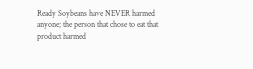Ready Soybeans have NEVER harmed anyone; the person that chose to eat that product harmed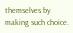themselves by making such choice.